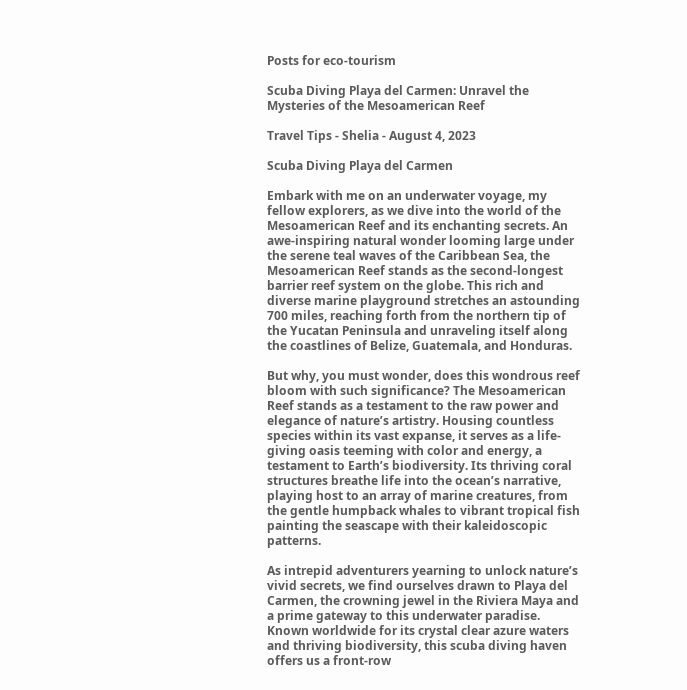Posts for eco-tourism

Scuba Diving Playa del Carmen: Unravel the Mysteries of the Mesoamerican Reef

Travel Tips - Shelia - August 4, 2023

Scuba Diving Playa del Carmen

Embark with me on an underwater voyage, my fellow explorers, as we dive into the world of the Mesoamerican Reef and its enchanting secrets. An awe-inspiring natural wonder looming large under the serene teal waves of the Caribbean Sea, the Mesoamerican Reef stands as the second-longest barrier reef system on the globe. This rich and diverse marine playground stretches an astounding 700 miles, reaching forth from the northern tip of the Yucatan Peninsula and unraveling itself along the coastlines of Belize, Guatemala, and Honduras.

But why, you must wonder, does this wondrous reef bloom with such significance? The Mesoamerican Reef stands as a testament to the raw power and elegance of nature’s artistry. Housing countless species within its vast expanse, it serves as a life-giving oasis teeming with color and energy, a testament to Earth’s biodiversity. Its thriving coral structures breathe life into the ocean’s narrative, playing host to an array of marine creatures, from the gentle humpback whales to vibrant tropical fish painting the seascape with their kaleidoscopic patterns.

As intrepid adventurers yearning to unlock nature’s vivid secrets, we find ourselves drawn to Playa del Carmen, the crowning jewel in the Riviera Maya and a prime gateway to this underwater paradise. Known worldwide for its crystal clear azure waters and thriving biodiversity, this scuba diving haven offers us a front-row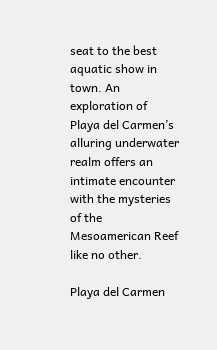seat to the best aquatic show in town. An exploration of Playa del Carmen’s alluring underwater realm offers an intimate encounter with the mysteries of the Mesoamerican Reef like no other.

Playa del Carmen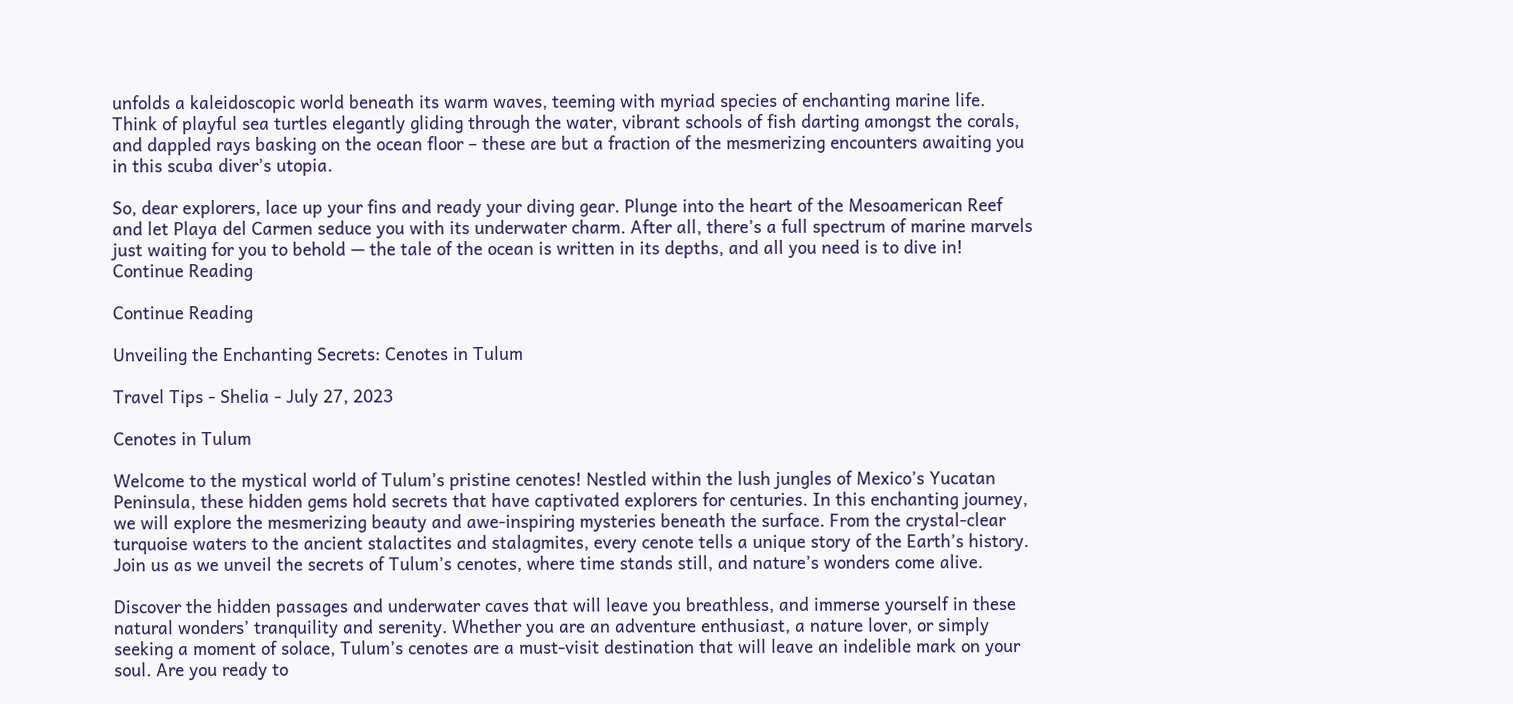unfolds a kaleidoscopic world beneath its warm waves, teeming with myriad species of enchanting marine life. Think of playful sea turtles elegantly gliding through the water, vibrant schools of fish darting amongst the corals, and dappled rays basking on the ocean floor – these are but a fraction of the mesmerizing encounters awaiting you in this scuba diver’s utopia.

So, dear explorers, lace up your fins and ready your diving gear. Plunge into the heart of the Mesoamerican Reef and let Playa del Carmen seduce you with its underwater charm. After all, there’s a full spectrum of marine marvels just waiting for you to behold — the tale of the ocean is written in its depths, and all you need is to dive in! Continue Reading

Continue Reading

Unveiling the Enchanting Secrets: Cenotes in Tulum

Travel Tips - Shelia - July 27, 2023

Cenotes in Tulum

Welcome to the mystical world of Tulum’s pristine cenotes! Nestled within the lush jungles of Mexico’s Yucatan Peninsula, these hidden gems hold secrets that have captivated explorers for centuries. In this enchanting journey, we will explore the mesmerizing beauty and awe-inspiring mysteries beneath the surface. From the crystal-clear turquoise waters to the ancient stalactites and stalagmites, every cenote tells a unique story of the Earth’s history. Join us as we unveil the secrets of Tulum’s cenotes, where time stands still, and nature’s wonders come alive.

Discover the hidden passages and underwater caves that will leave you breathless, and immerse yourself in these natural wonders’ tranquility and serenity. Whether you are an adventure enthusiast, a nature lover, or simply seeking a moment of solace, Tulum’s cenotes are a must-visit destination that will leave an indelible mark on your soul. Are you ready to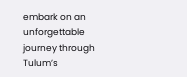embark on an unforgettable journey through Tulum’s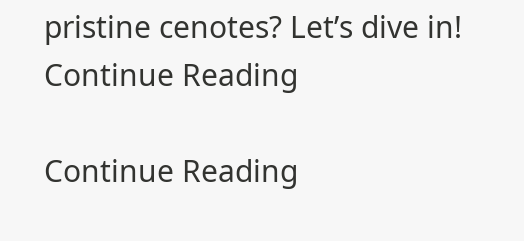pristine cenotes? Let’s dive in! Continue Reading

Continue Reading